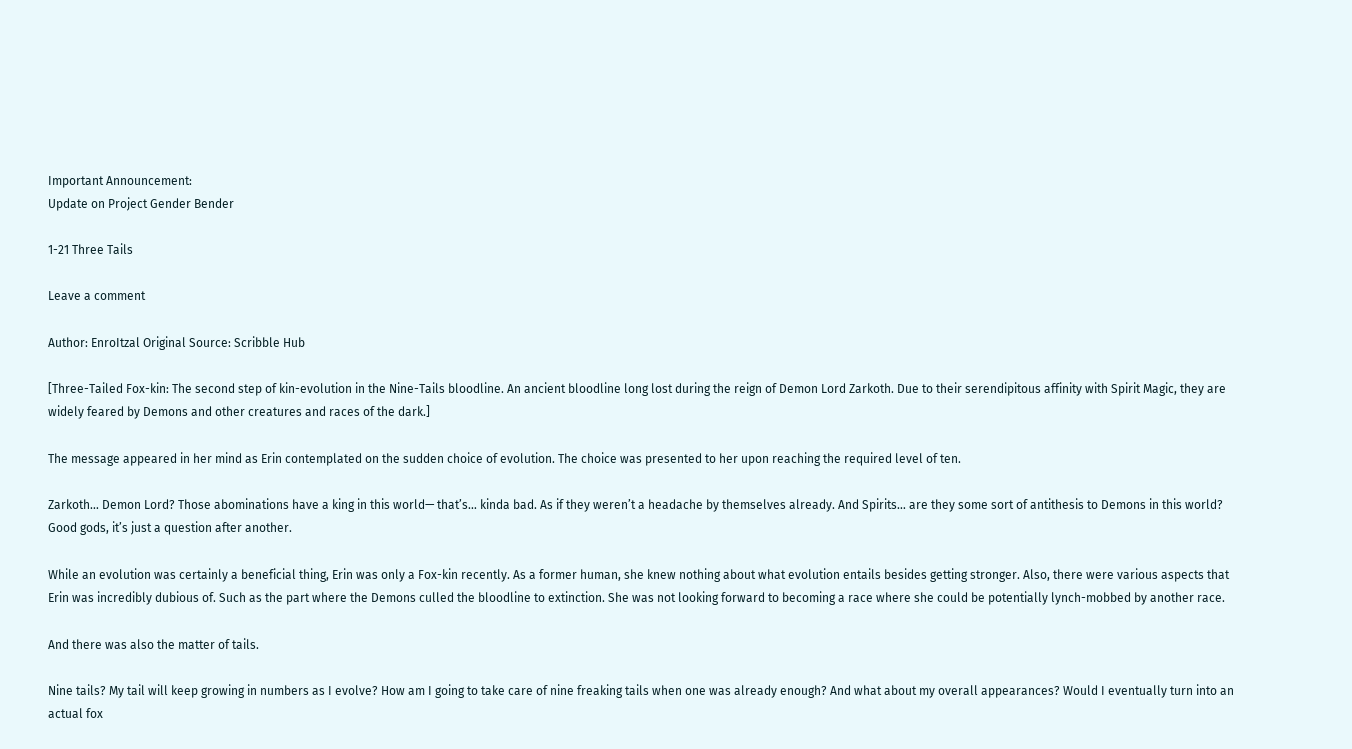Important Announcement:
Update on Project Gender Bender

1-21 Three Tails

Leave a comment

Author: EnroItzal Original Source: Scribble Hub

[Three-Tailed Fox-kin: The second step of kin-evolution in the Nine-Tails bloodline. An ancient bloodline long lost during the reign of Demon Lord Zarkoth. Due to their serendipitous affinity with Spirit Magic, they are widely feared by Demons and other creatures and races of the dark.]

The message appeared in her mind as Erin contemplated on the sudden choice of evolution. The choice was presented to her upon reaching the required level of ten.

Zarkoth… Demon Lord? Those abominations have a king in this world— that’s… kinda bad. As if they weren’t a headache by themselves already. And Spirits… are they some sort of antithesis to Demons in this world? Good gods, it’s just a question after another.

While an evolution was certainly a beneficial thing, Erin was only a Fox-kin recently. As a former human, she knew nothing about what evolution entails besides getting stronger. Also, there were various aspects that Erin was incredibly dubious of. Such as the part where the Demons culled the bloodline to extinction. She was not looking forward to becoming a race where she could be potentially lynch-mobbed by another race.

And there was also the matter of tails.

Nine tails? My tail will keep growing in numbers as I evolve? How am I going to take care of nine freaking tails when one was already enough? And what about my overall appearances? Would I eventually turn into an actual fox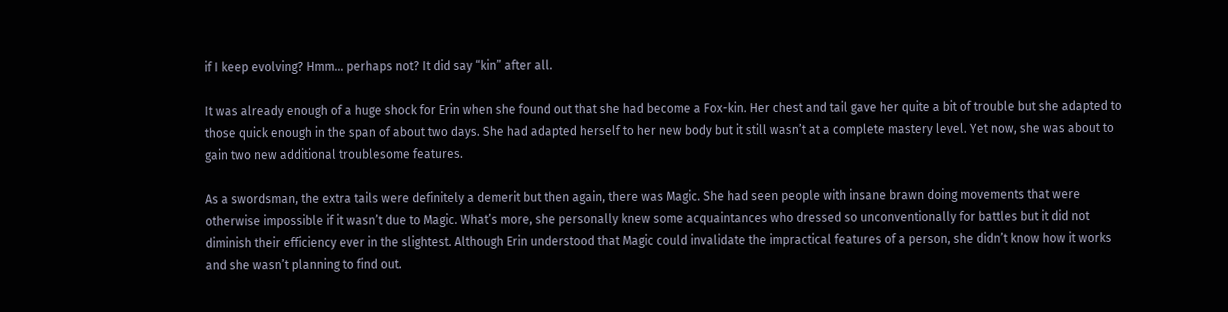if I keep evolving? Hmm… perhaps not? It did say “kin” after all.

It was already enough of a huge shock for Erin when she found out that she had become a Fox-kin. Her chest and tail gave her quite a bit of trouble but she adapted to those quick enough in the span of about two days. She had adapted herself to her new body but it still wasn’t at a complete mastery level. Yet now, she was about to gain two new additional troublesome features.

As a swordsman, the extra tails were definitely a demerit but then again, there was Magic. She had seen people with insane brawn doing movements that were otherwise impossible if it wasn’t due to Magic. What’s more, she personally knew some acquaintances who dressed so unconventionally for battles but it did not diminish their efficiency ever in the slightest. Although Erin understood that Magic could invalidate the impractical features of a person, she didn’t know how it works and she wasn’t planning to find out.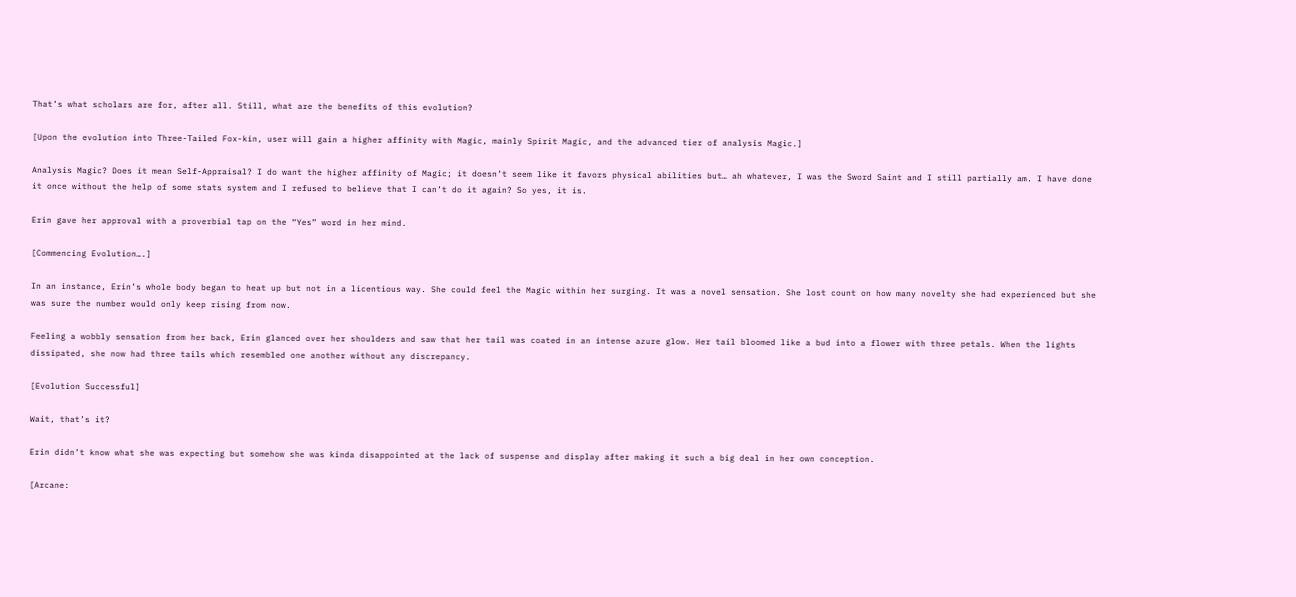That’s what scholars are for, after all. Still, what are the benefits of this evolution?

[Upon the evolution into Three-Tailed Fox-kin, user will gain a higher affinity with Magic, mainly Spirit Magic, and the advanced tier of analysis Magic.]

Analysis Magic? Does it mean Self-Appraisal? I do want the higher affinity of Magic; it doesn’t seem like it favors physical abilities but… ah whatever, I was the Sword Saint and I still partially am. I have done it once without the help of some stats system and I refused to believe that I can’t do it again? So yes, it is.

Erin gave her approval with a proverbial tap on the “Yes” word in her mind.

[Commencing Evolution….]

In an instance, Erin’s whole body began to heat up but not in a licentious way. She could feel the Magic within her surging. It was a novel sensation. She lost count on how many novelty she had experienced but she was sure the number would only keep rising from now.

Feeling a wobbly sensation from her back, Erin glanced over her shoulders and saw that her tail was coated in an intense azure glow. Her tail bloomed like a bud into a flower with three petals. When the lights dissipated, she now had three tails which resembled one another without any discrepancy.

[Evolution Successful]

Wait, that’s it?

Erin didn’t know what she was expecting but somehow she was kinda disappointed at the lack of suspense and display after making it such a big deal in her own conception.

[Arcane: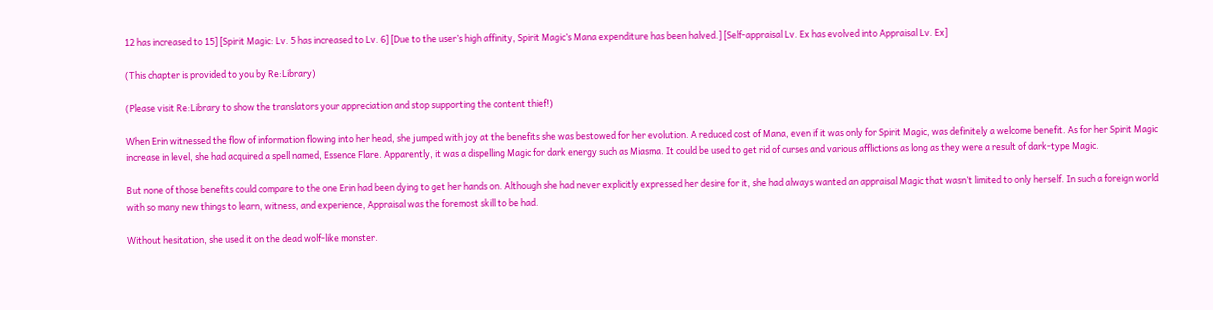12 has increased to 15] [Spirit Magic: Lv. 5 has increased to Lv. 6] [Due to the user’s high affinity, Spirit Magic’s Mana expenditure has been halved.] [Self-appraisal Lv. Ex has evolved into Appraisal Lv. Ex]

(This chapter is provided to you by Re:Library)

(Please visit Re:Library to show the translators your appreciation and stop supporting the content thief!)

When Erin witnessed the flow of information flowing into her head, she jumped with joy at the benefits she was bestowed for her evolution. A reduced cost of Mana, even if it was only for Spirit Magic, was definitely a welcome benefit. As for her Spirit Magic increase in level, she had acquired a spell named, Essence Flare. Apparently, it was a dispelling Magic for dark energy such as Miasma. It could be used to get rid of curses and various afflictions as long as they were a result of dark-type Magic.

But none of those benefits could compare to the one Erin had been dying to get her hands on. Although she had never explicitly expressed her desire for it, she had always wanted an appraisal Magic that wasn’t limited to only herself. In such a foreign world with so many new things to learn, witness, and experience, Appraisal was the foremost skill to be had.

Without hesitation, she used it on the dead wolf-like monster.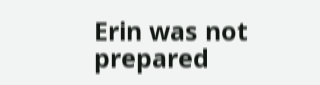Erin was not prepared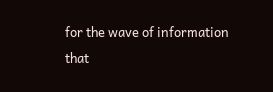for the wave of information that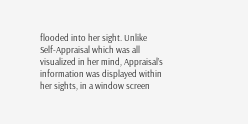flooded into her sight. Unlike Self-Appraisal which was all visualized in her mind, Appraisal’s information was displayed within her sights, in a window screen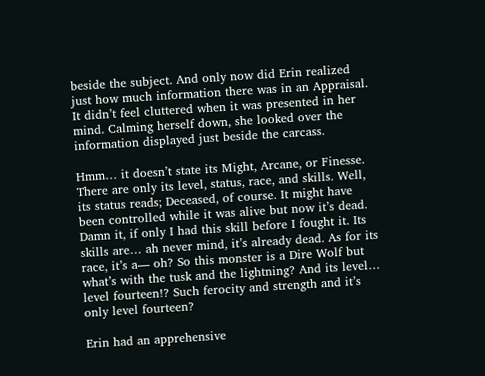beside the subject. And only now did Erin realized just how much information there was in an Appraisal. It didn’t feel cluttered when it was presented in her mind. Calming herself down, she looked over the information displayed just beside the carcass.

Hmm… it doesn’t state its Might, Arcane, or Finesse. There are only its level, status, race, and skills. Well, its status reads; Deceased, of course. It might have been controlled while it was alive but now it’s dead. Damn it, if only I had this skill before I fought it. Its skills are… ah never mind, it’s already dead. As for its race, it’s a— oh? So this monster is a Dire Wolf but what’s with the tusk and the lightning? And its level… level fourteen!? Such ferocity and strength and it’s only level fourteen?

Erin had an apprehensive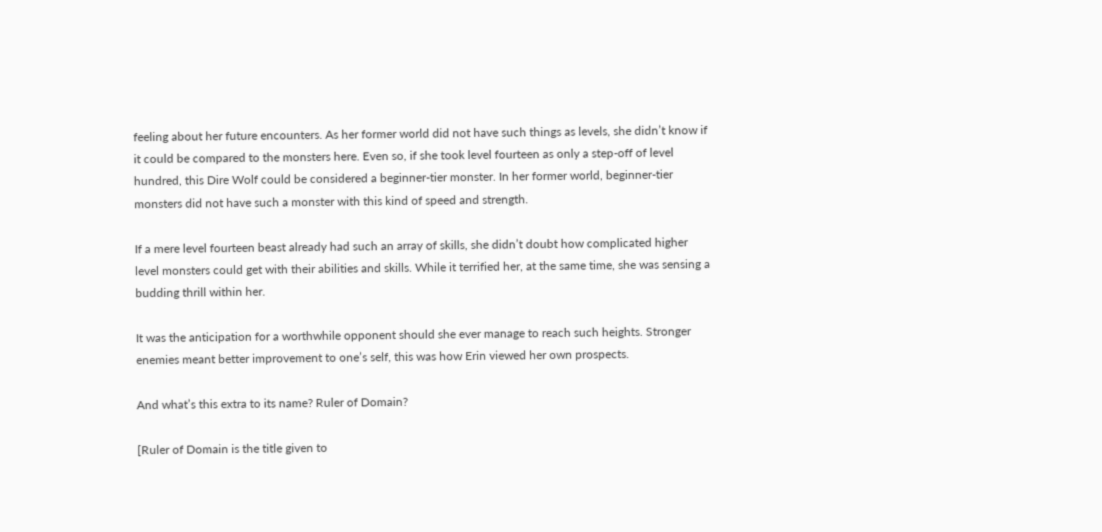feeling about her future encounters. As her former world did not have such things as levels, she didn’t know if it could be compared to the monsters here. Even so, if she took level fourteen as only a step-off of level hundred, this Dire Wolf could be considered a beginner-tier monster. In her former world, beginner-tier monsters did not have such a monster with this kind of speed and strength.

If a mere level fourteen beast already had such an array of skills, she didn’t doubt how complicated higher level monsters could get with their abilities and skills. While it terrified her, at the same time, she was sensing a budding thrill within her.

It was the anticipation for a worthwhile opponent should she ever manage to reach such heights. Stronger enemies meant better improvement to one’s self, this was how Erin viewed her own prospects.

And what’s this extra to its name? Ruler of Domain?

[Ruler of Domain is the title given to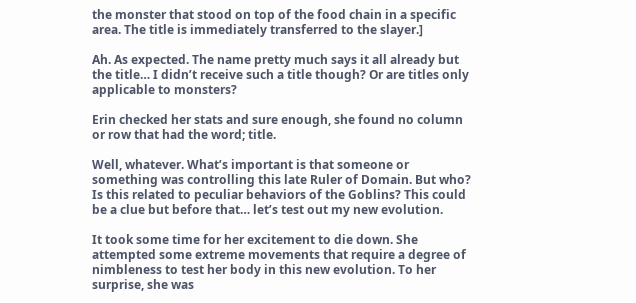the monster that stood on top of the food chain in a specific area. The title is immediately transferred to the slayer.]

Ah. As expected. The name pretty much says it all already but the title… I didn’t receive such a title though? Or are titles only applicable to monsters?

Erin checked her stats and sure enough, she found no column or row that had the word; title.

Well, whatever. What’s important is that someone or something was controlling this late Ruler of Domain. But who? Is this related to peculiar behaviors of the Goblins? This could be a clue but before that… let’s test out my new evolution.

It took some time for her excitement to die down. She attempted some extreme movements that require a degree of nimbleness to test her body in this new evolution. To her surprise, she was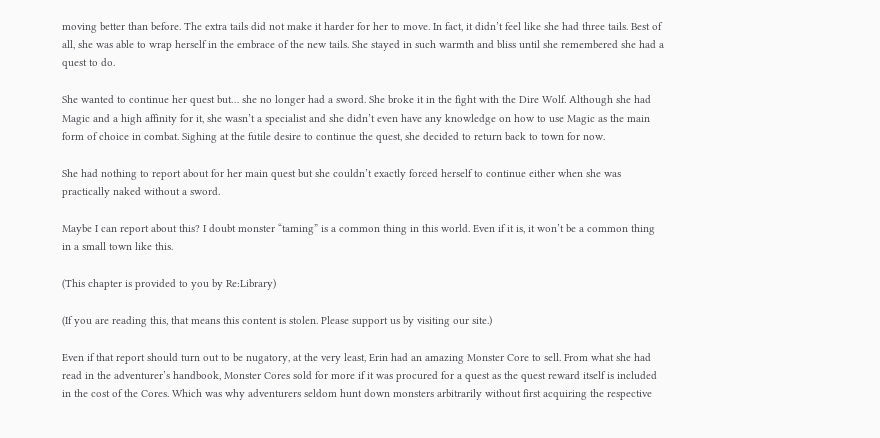moving better than before. The extra tails did not make it harder for her to move. In fact, it didn’t feel like she had three tails. Best of all, she was able to wrap herself in the embrace of the new tails. She stayed in such warmth and bliss until she remembered she had a quest to do.

She wanted to continue her quest but… she no longer had a sword. She broke it in the fight with the Dire Wolf. Although she had Magic and a high affinity for it, she wasn’t a specialist and she didn’t even have any knowledge on how to use Magic as the main form of choice in combat. Sighing at the futile desire to continue the quest, she decided to return back to town for now.

She had nothing to report about for her main quest but she couldn’t exactly forced herself to continue either when she was practically naked without a sword.

Maybe I can report about this? I doubt monster “taming” is a common thing in this world. Even if it is, it won’t be a common thing in a small town like this.

(This chapter is provided to you by Re:Library)

(If you are reading this, that means this content is stolen. Please support us by visiting our site.)

Even if that report should turn out to be nugatory, at the very least, Erin had an amazing Monster Core to sell. From what she had read in the adventurer’s handbook, Monster Cores sold for more if it was procured for a quest as the quest reward itself is included in the cost of the Cores. Which was why adventurers seldom hunt down monsters arbitrarily without first acquiring the respective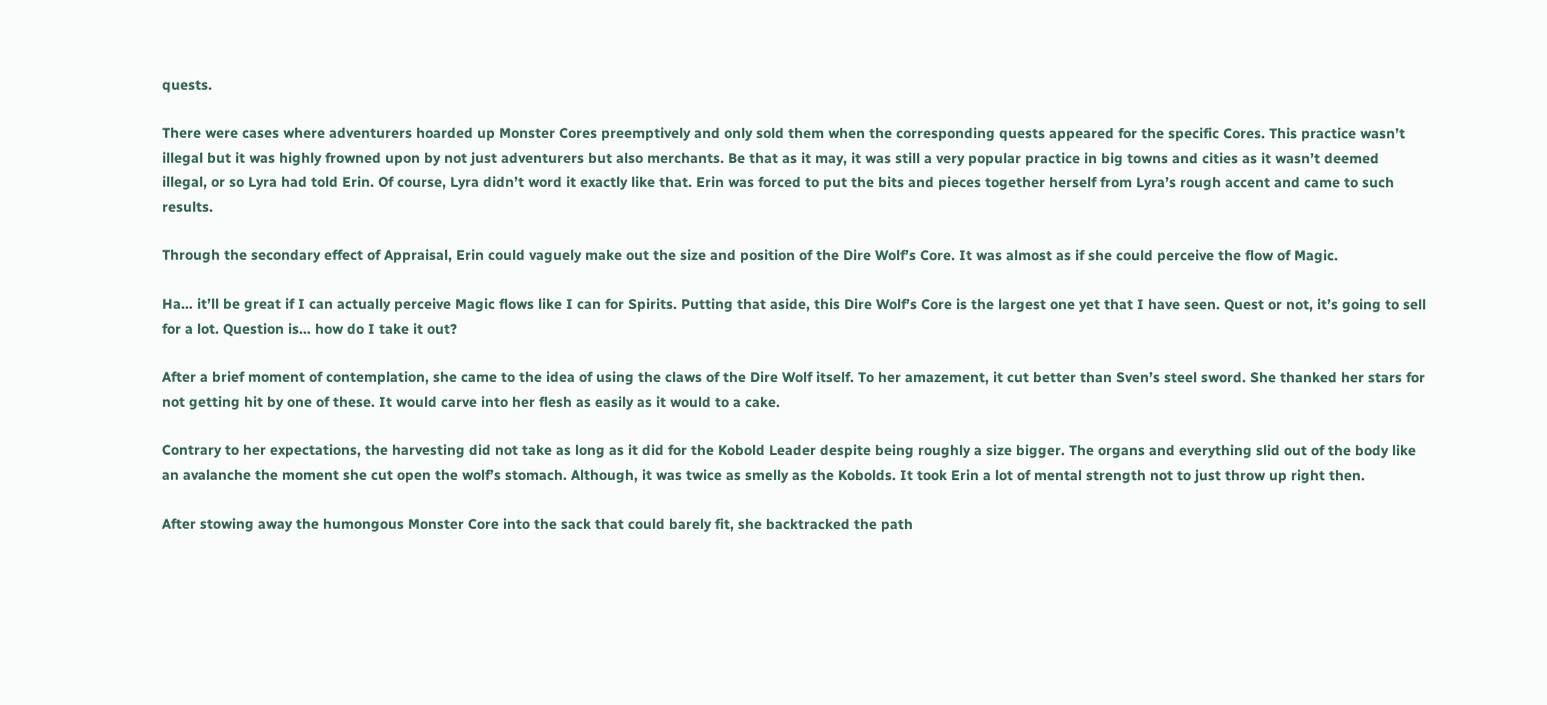quests.

There were cases where adventurers hoarded up Monster Cores preemptively and only sold them when the corresponding quests appeared for the specific Cores. This practice wasn’t illegal but it was highly frowned upon by not just adventurers but also merchants. Be that as it may, it was still a very popular practice in big towns and cities as it wasn’t deemed illegal, or so Lyra had told Erin. Of course, Lyra didn’t word it exactly like that. Erin was forced to put the bits and pieces together herself from Lyra’s rough accent and came to such results.

Through the secondary effect of Appraisal, Erin could vaguely make out the size and position of the Dire Wolf’s Core. It was almost as if she could perceive the flow of Magic.

Ha… it’ll be great if I can actually perceive Magic flows like I can for Spirits. Putting that aside, this Dire Wolf’s Core is the largest one yet that I have seen. Quest or not, it’s going to sell for a lot. Question is… how do I take it out?

After a brief moment of contemplation, she came to the idea of using the claws of the Dire Wolf itself. To her amazement, it cut better than Sven’s steel sword. She thanked her stars for not getting hit by one of these. It would carve into her flesh as easily as it would to a cake.

Contrary to her expectations, the harvesting did not take as long as it did for the Kobold Leader despite being roughly a size bigger. The organs and everything slid out of the body like an avalanche the moment she cut open the wolf’s stomach. Although, it was twice as smelly as the Kobolds. It took Erin a lot of mental strength not to just throw up right then.

After stowing away the humongous Monster Core into the sack that could barely fit, she backtracked the path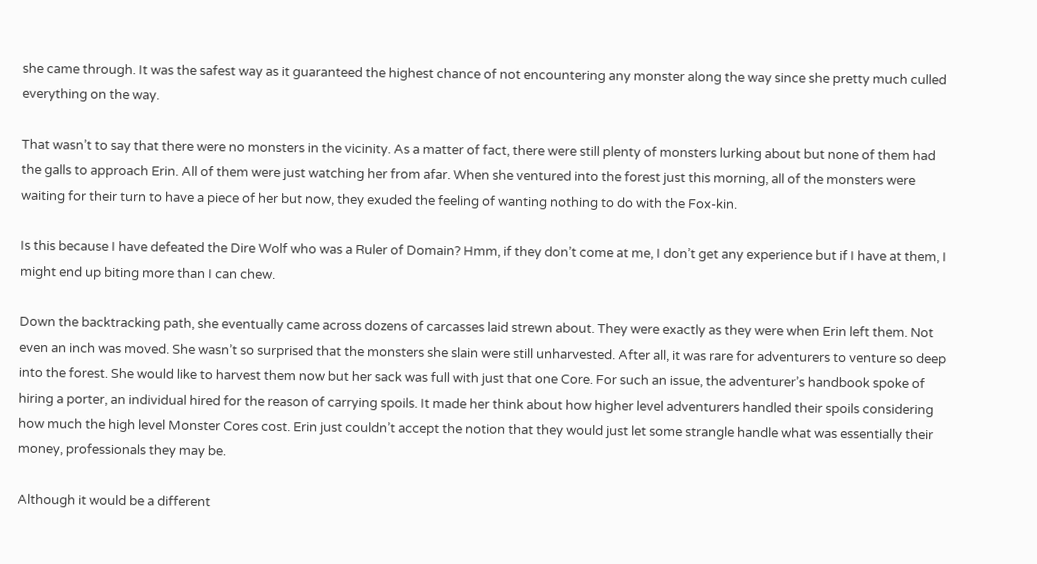she came through. It was the safest way as it guaranteed the highest chance of not encountering any monster along the way since she pretty much culled everything on the way.

That wasn’t to say that there were no monsters in the vicinity. As a matter of fact, there were still plenty of monsters lurking about but none of them had the galls to approach Erin. All of them were just watching her from afar. When she ventured into the forest just this morning, all of the monsters were waiting for their turn to have a piece of her but now, they exuded the feeling of wanting nothing to do with the Fox-kin.

Is this because I have defeated the Dire Wolf who was a Ruler of Domain? Hmm, if they don’t come at me, I don’t get any experience but if I have at them, I might end up biting more than I can chew.

Down the backtracking path, she eventually came across dozens of carcasses laid strewn about. They were exactly as they were when Erin left them. Not even an inch was moved. She wasn’t so surprised that the monsters she slain were still unharvested. After all, it was rare for adventurers to venture so deep into the forest. She would like to harvest them now but her sack was full with just that one Core. For such an issue, the adventurer’s handbook spoke of hiring a porter, an individual hired for the reason of carrying spoils. It made her think about how higher level adventurers handled their spoils considering how much the high level Monster Cores cost. Erin just couldn’t accept the notion that they would just let some strangle handle what was essentially their money, professionals they may be.

Although it would be a different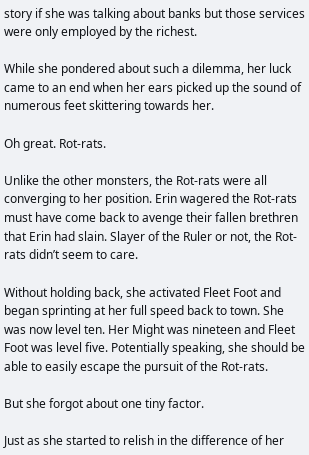story if she was talking about banks but those services were only employed by the richest.

While she pondered about such a dilemma, her luck came to an end when her ears picked up the sound of numerous feet skittering towards her.

Oh great. Rot-rats.

Unlike the other monsters, the Rot-rats were all converging to her position. Erin wagered the Rot-rats must have come back to avenge their fallen brethren that Erin had slain. Slayer of the Ruler or not, the Rot-rats didn’t seem to care.

Without holding back, she activated Fleet Foot and began sprinting at her full speed back to town. She was now level ten. Her Might was nineteen and Fleet Foot was level five. Potentially speaking, she should be able to easily escape the pursuit of the Rot-rats.

But she forgot about one tiny factor.

Just as she started to relish in the difference of her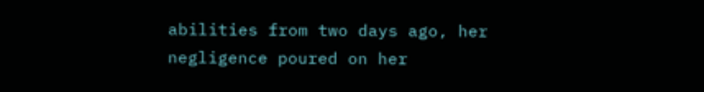abilities from two days ago, her negligence poured on her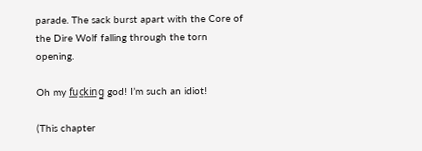parade. The sack burst apart with the Core of the Dire Wolf falling through the torn opening.

Oh my f̲u̲c̲k̲i̲n̲g̲ god! I’m such an idiot!

(This chapter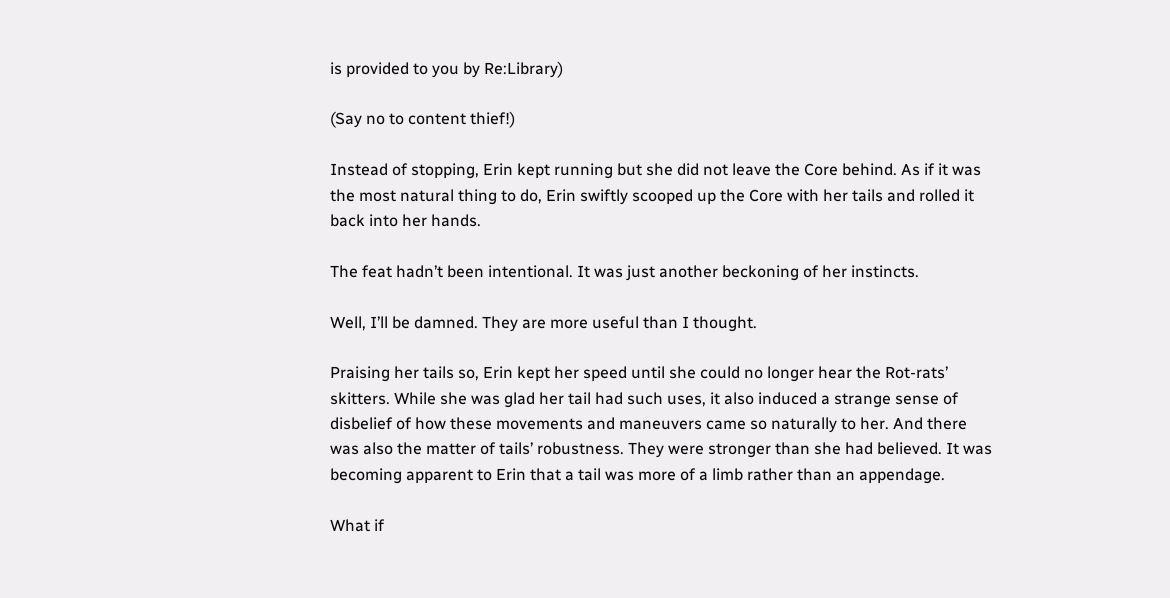is provided to you by Re:Library)

(Say no to content thief!)

Instead of stopping, Erin kept running but she did not leave the Core behind. As if it was the most natural thing to do, Erin swiftly scooped up the Core with her tails and rolled it back into her hands.

The feat hadn’t been intentional. It was just another beckoning of her instincts.

Well, I’ll be damned. They are more useful than I thought.

Praising her tails so, Erin kept her speed until she could no longer hear the Rot-rats’ skitters. While she was glad her tail had such uses, it also induced a strange sense of disbelief of how these movements and maneuvers came so naturally to her. And there was also the matter of tails’ robustness. They were stronger than she had believed. It was becoming apparent to Erin that a tail was more of a limb rather than an appendage.

What if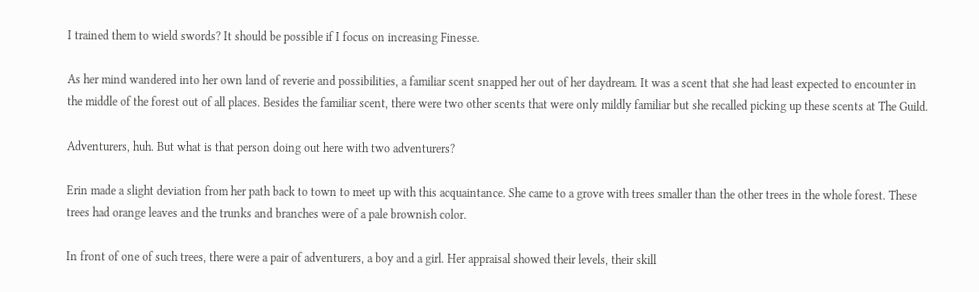I trained them to wield swords? It should be possible if I focus on increasing Finesse.

As her mind wandered into her own land of reverie and possibilities, a familiar scent snapped her out of her daydream. It was a scent that she had least expected to encounter in the middle of the forest out of all places. Besides the familiar scent, there were two other scents that were only mildly familiar but she recalled picking up these scents at The Guild.

Adventurers, huh. But what is that person doing out here with two adventurers?

Erin made a slight deviation from her path back to town to meet up with this acquaintance. She came to a grove with trees smaller than the other trees in the whole forest. These trees had orange leaves and the trunks and branches were of a pale brownish color.

In front of one of such trees, there were a pair of adventurers, a boy and a girl. Her appraisal showed their levels, their skill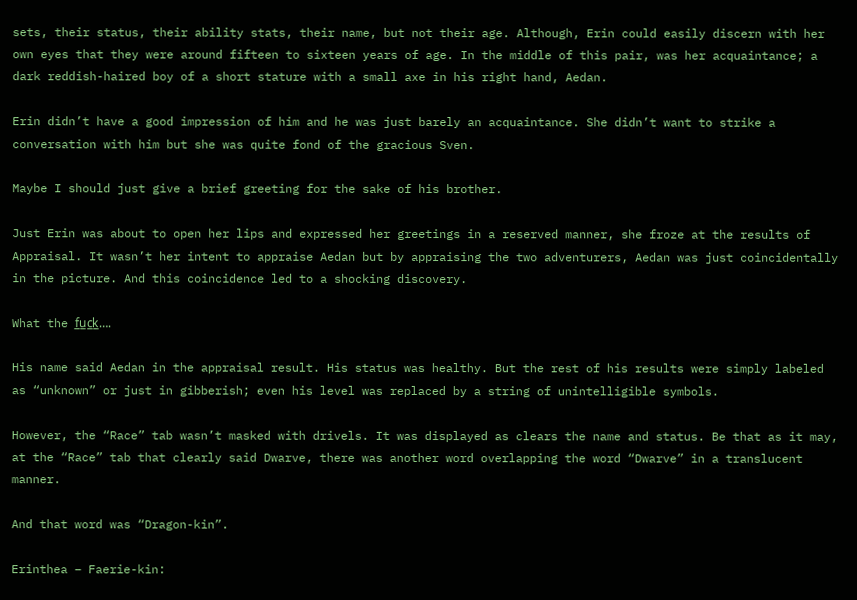sets, their status, their ability stats, their name, but not their age. Although, Erin could easily discern with her own eyes that they were around fifteen to sixteen years of age. In the middle of this pair, was her acquaintance; a dark reddish-haired boy of a short stature with a small axe in his right hand, Aedan.

Erin didn’t have a good impression of him and he was just barely an acquaintance. She didn’t want to strike a conversation with him but she was quite fond of the gracious Sven.

Maybe I should just give a brief greeting for the sake of his brother.

Just Erin was about to open her lips and expressed her greetings in a reserved manner, she froze at the results of Appraisal. It wasn’t her intent to appraise Aedan but by appraising the two adventurers, Aedan was just coincidentally in the picture. And this coincidence led to a shocking discovery.

What the f̲u̲c̲k̲….

His name said Aedan in the appraisal result. His status was healthy. But the rest of his results were simply labeled as “unknown” or just in gibberish; even his level was replaced by a string of unintelligible symbols.

However, the “Race” tab wasn’t masked with drivels. It was displayed as clears the name and status. Be that as it may, at the “Race” tab that clearly said Dwarve, there was another word overlapping the word “Dwarve” in a translucent manner.

And that word was “Dragon-kin”.

Erinthea – Faerie-kin: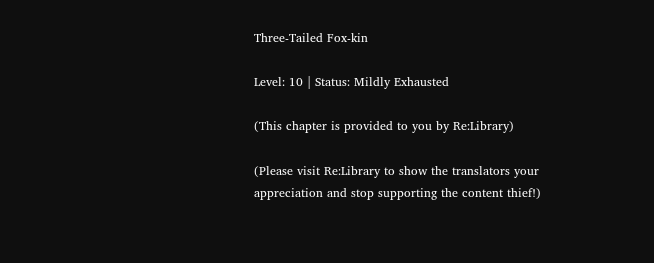Three-Tailed Fox-kin

Level: 10 | Status: Mildly Exhausted

(This chapter is provided to you by Re:Library)

(Please visit Re:Library to show the translators your appreciation and stop supporting the content thief!)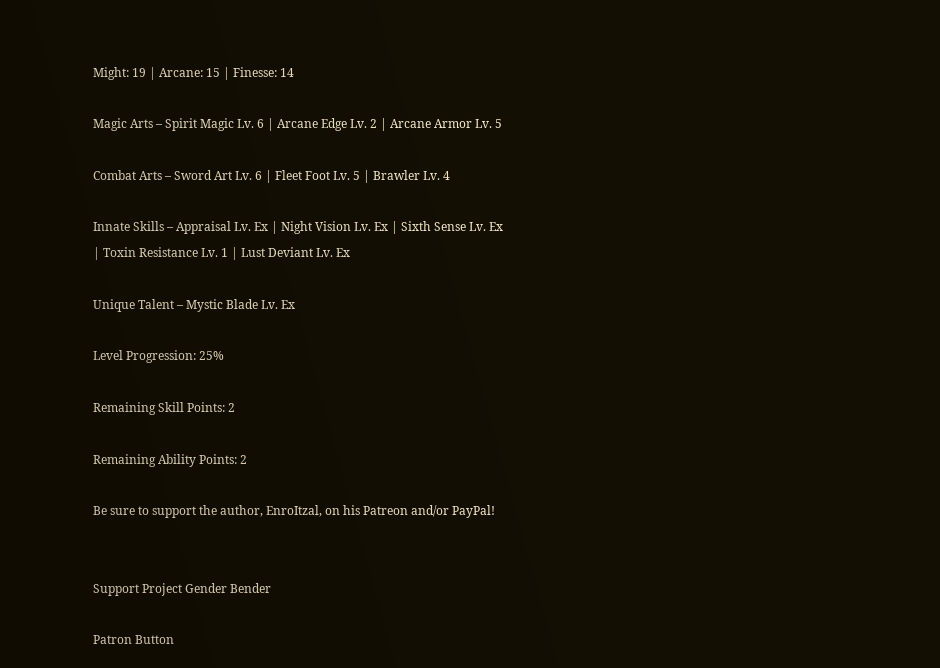Might: 19 | Arcane: 15 | Finesse: 14

Magic Arts – Spirit Magic Lv. 6 | Arcane Edge Lv. 2 | Arcane Armor Lv. 5

Combat Arts – Sword Art Lv. 6 | Fleet Foot Lv. 5 | Brawler Lv. 4

Innate Skills – Appraisal Lv. Ex | Night Vision Lv. Ex | Sixth Sense Lv. Ex | Toxin Resistance Lv. 1 | Lust Deviant Lv. Ex

Unique Talent – Mystic Blade Lv. Ex

Level Progression: 25%

Remaining Skill Points: 2

Remaining Ability Points: 2

Be sure to support the author, EnroItzal, on his Patreon and/or PayPal!


Support Project Gender Bender

Patron Button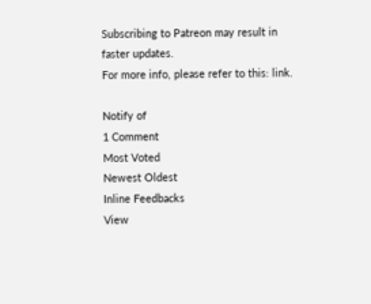Subscribing to Patreon may result in faster updates.
For more info, please refer to this: link.

Notify of
1 Comment
Most Voted
Newest Oldest
Inline Feedbacks
View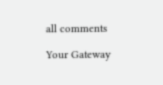all comments

Your Gateway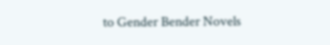to Gender Bender Novels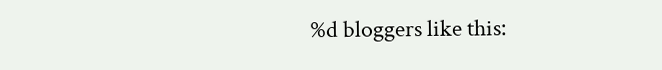%d bloggers like this: